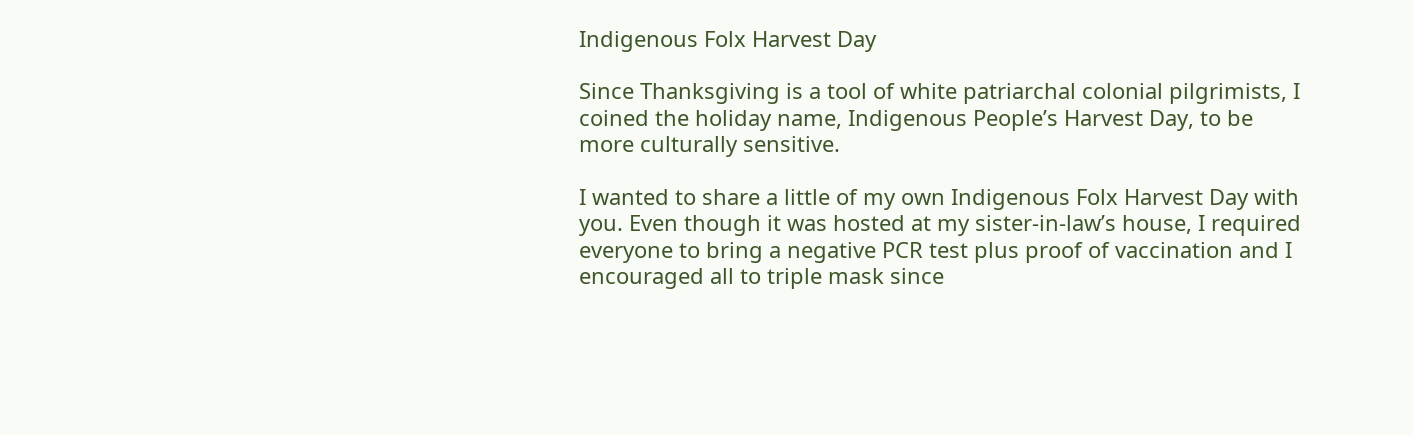Indigenous Folx Harvest Day

Since Thanksgiving is a tool of white patriarchal colonial pilgrimists, I coined the holiday name, Indigenous People’s Harvest Day, to be more culturally sensitive.

I wanted to share a little of my own Indigenous Folx Harvest Day with you. Even though it was hosted at my sister-in-law’s house, I required everyone to bring a negative PCR test plus proof of vaccination and I encouraged all to triple mask since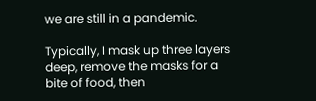we are still in a pandemic.

Typically, I mask up three layers deep, remove the masks for a bite of food, then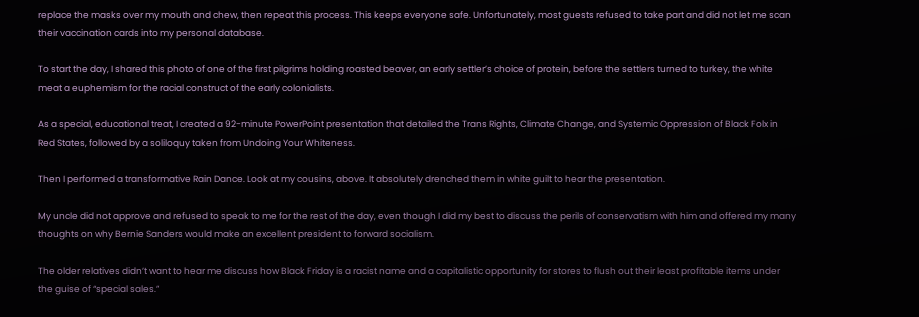replace the masks over my mouth and chew, then repeat this process. This keeps everyone safe. Unfortunately, most guests refused to take part and did not let me scan their vaccination cards into my personal database.

To start the day, I shared this photo of one of the first pilgrims holding roasted beaver, an early settler’s choice of protein, before the settlers turned to turkey, the white meat a euphemism for the racial construct of the early colonialists.

As a special, educational treat, I created a 92-minute PowerPoint presentation that detailed the Trans Rights, Climate Change, and Systemic Oppression of Black Folx in Red States, followed by a soliloquy taken from Undoing Your Whiteness.

Then I performed a transformative Rain Dance. Look at my cousins, above. It absolutely drenched them in white guilt to hear the presentation.

My uncle did not approve and refused to speak to me for the rest of the day, even though I did my best to discuss the perils of conservatism with him and offered my many thoughts on why Bernie Sanders would make an excellent president to forward socialism.

The older relatives didn’t want to hear me discuss how Black Friday is a racist name and a capitalistic opportunity for stores to flush out their least profitable items under the guise of “special sales.”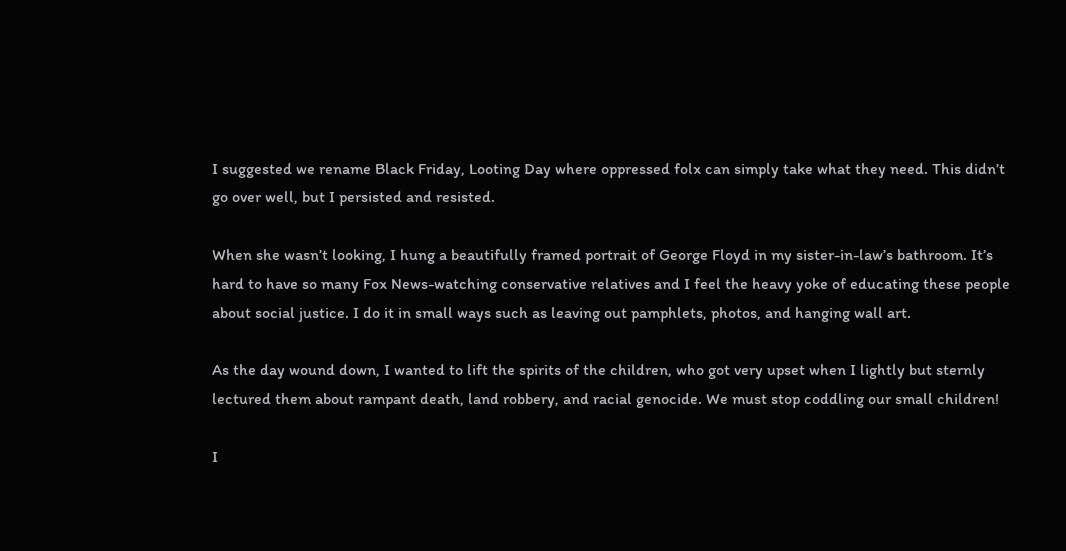I suggested we rename Black Friday, Looting Day where oppressed folx can simply take what they need. This didn’t go over well, but I persisted and resisted.

When she wasn’t looking, I hung a beautifully framed portrait of George Floyd in my sister-in-law’s bathroom. It’s hard to have so many Fox News-watching conservative relatives and I feel the heavy yoke of educating these people about social justice. I do it in small ways such as leaving out pamphlets, photos, and hanging wall art.

As the day wound down, I wanted to lift the spirits of the children, who got very upset when I lightly but sternly lectured them about rampant death, land robbery, and racial genocide. We must stop coddling our small children!

I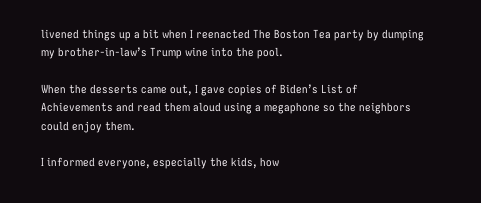livened things up a bit when I reenacted The Boston Tea party by dumping my brother-in-law’s Trump wine into the pool.

When the desserts came out, I gave copies of Biden’s List of Achievements and read them aloud using a megaphone so the neighbors could enjoy them.

I informed everyone, especially the kids, how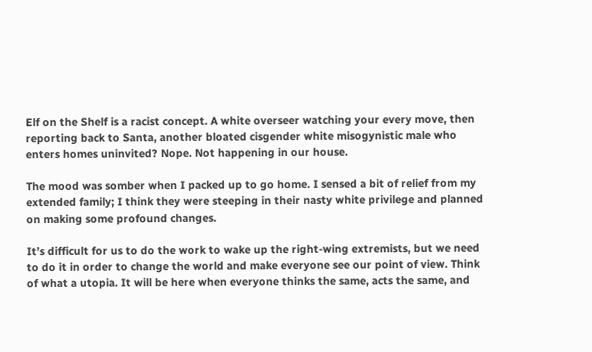Elf on the Shelf is a racist concept. A white overseer watching your every move, then reporting back to Santa, another bloated cisgender white misogynistic male who enters homes uninvited? Nope. Not happening in our house.

The mood was somber when I packed up to go home. I sensed a bit of relief from my extended family; I think they were steeping in their nasty white privilege and planned on making some profound changes.

It’s difficult for us to do the work to wake up the right-wing extremists, but we need to do it in order to change the world and make everyone see our point of view. Think of what a utopia. It will be here when everyone thinks the same, acts the same, and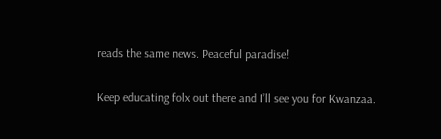reads the same news. Peaceful paradise!

Keep educating folx out there and I’ll see you for Kwanzaa.